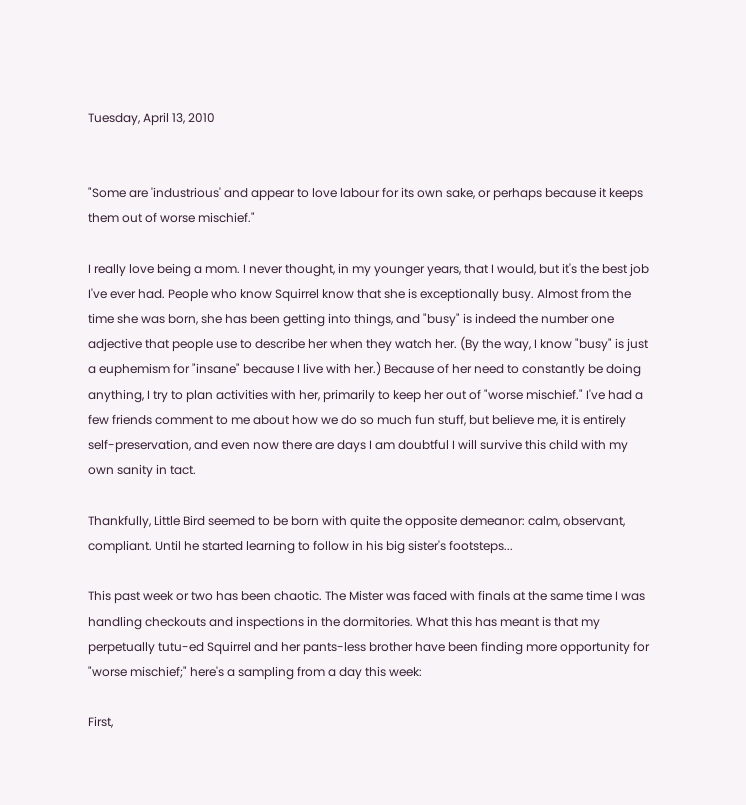Tuesday, April 13, 2010


"Some are 'industrious' and appear to love labour for its own sake, or perhaps because it keeps them out of worse mischief."

I really love being a mom. I never thought, in my younger years, that I would, but it's the best job I've ever had. People who know Squirrel know that she is exceptionally busy. Almost from the time she was born, she has been getting into things, and "busy" is indeed the number one adjective that people use to describe her when they watch her. (By the way, I know "busy" is just a euphemism for "insane" because I live with her.) Because of her need to constantly be doing anything, I try to plan activities with her, primarily to keep her out of "worse mischief." I've had a few friends comment to me about how we do so much fun stuff, but believe me, it is entirely self-preservation, and even now there are days I am doubtful I will survive this child with my own sanity in tact.

Thankfully, Little Bird seemed to be born with quite the opposite demeanor: calm, observant, compliant. Until he started learning to follow in his big sister's footsteps...

This past week or two has been chaotic. The Mister was faced with finals at the same time I was handling checkouts and inspections in the dormitories. What this has meant is that my perpetually tutu-ed Squirrel and her pants-less brother have been finding more opportunity for "worse mischief;" here's a sampling from a day this week:

First,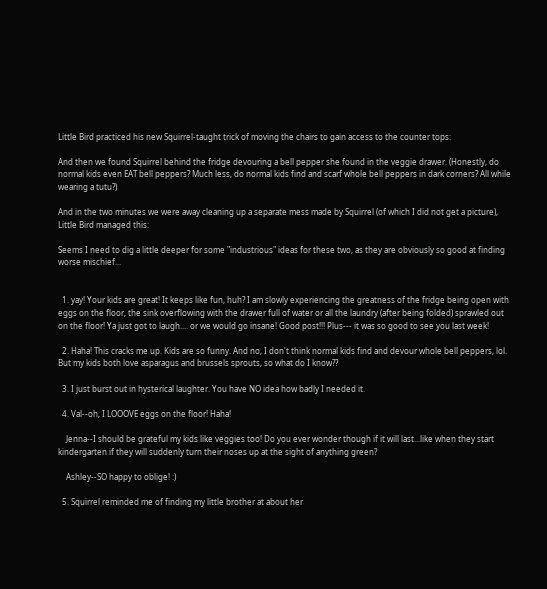Little Bird practiced his new Squirrel-taught trick of moving the chairs to gain access to the counter tops:

And then we found Squirrel behind the fridge devouring a bell pepper she found in the veggie drawer. (Honestly, do normal kids even EAT bell peppers? Much less, do normal kids find and scarf whole bell peppers in dark corners? All while wearing a tutu?)

And in the two minutes we were away cleaning up a separate mess made by Squirrel (of which I did not get a picture), Little Bird managed this:

Seems I need to dig a little deeper for some "industrious" ideas for these two, as they are obviously so good at finding worse mischief...


  1. yay! Your kids are great! It keeps like fun, huh? I am slowly experiencing the greatness of the fridge being open with eggs on the floor, the sink overflowing with the drawer full of water or all the laundry (after being folded) sprawled out on the floor! Ya just got to laugh.... or we would go insane! Good post!!! Plus--- it was so good to see you last week!

  2. Haha! This cracks me up. Kids are so funny. And no, I don't think normal kids find and devour whole bell peppers, lol. But my kids both love asparagus and brussels sprouts, so what do I know??

  3. I just burst out in hysterical laughter. You have NO idea how badly I needed it.

  4. Val--oh, I LOOOVE eggs on the floor! Haha!

    Jenna--I should be grateful my kids like veggies too! Do you ever wonder though if it will last...like when they start kindergarten if they will suddenly turn their noses up at the sight of anything green?

    Ashley--SO happy to oblige! :)

  5. Squirrel reminded me of finding my little brother at about her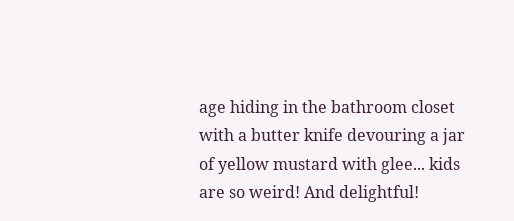age hiding in the bathroom closet with a butter knife devouring a jar of yellow mustard with glee... kids are so weird! And delightful!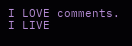I LOVE comments. I LIVE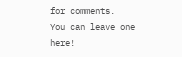for comments.
You can leave one here!